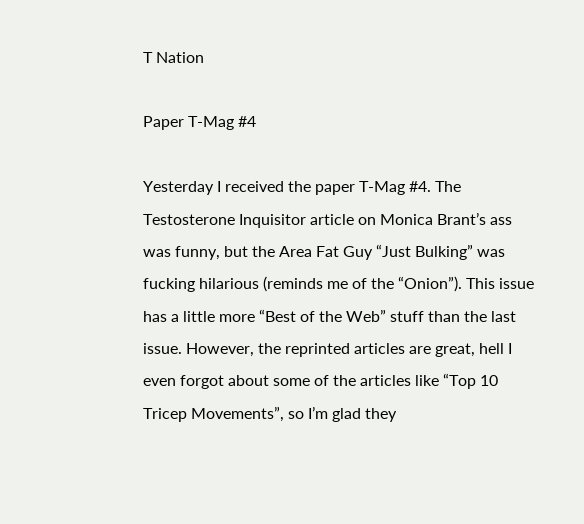T Nation

Paper T-Mag #4

Yesterday I received the paper T-Mag #4. The Testosterone Inquisitor article on Monica Brant’s ass was funny, but the Area Fat Guy “Just Bulking” was fucking hilarious (reminds me of the “Onion”). This issue has a little more “Best of the Web” stuff than the last issue. However, the reprinted articles are great, hell I even forgot about some of the articles like “Top 10 Tricep Movements”, so I’m glad they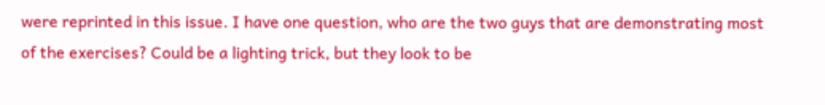were reprinted in this issue. I have one question, who are the two guys that are demonstrating most of the exercises? Could be a lighting trick, but they look to be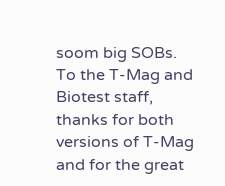soom big SOBs. To the T-Mag and Biotest staff, thanks for both versions of T-Mag and for the great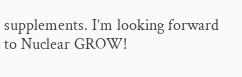supplements. I’m looking forward to Nuclear GROW!